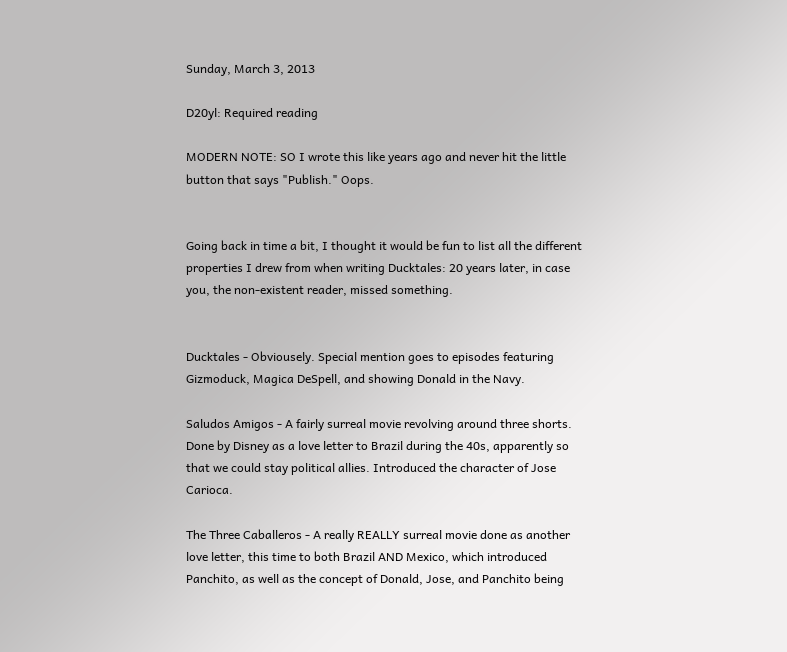Sunday, March 3, 2013

D20yl: Required reading

MODERN NOTE: SO I wrote this like years ago and never hit the little button that says "Publish." Oops.


Going back in time a bit, I thought it would be fun to list all the different properties I drew from when writing Ducktales: 20 years later, in case you, the non-existent reader, missed something.


Ducktales - Obviousely. Special mention goes to episodes featuring Gizmoduck, Magica DeSpell, and showing Donald in the Navy.

Saludos Amigos - A fairly surreal movie revolving around three shorts. Done by Disney as a love letter to Brazil during the 40s, apparently so that we could stay political allies. Introduced the character of Jose Carioca.

The Three Caballeros - A really REALLY surreal movie done as another love letter, this time to both Brazil AND Mexico, which introduced Panchito, as well as the concept of Donald, Jose, and Panchito being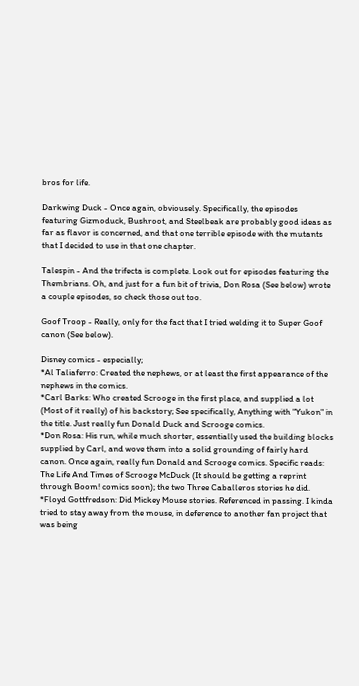bros for life.

Darkwing Duck - Once again, obviousely. Specifically, the episodes featuring Gizmoduck, Bushroot, and Steelbeak are probably good ideas as far as flavor is concerned, and that one terrible episode with the mutants that I decided to use in that one chapter.

Talespin - And the trifecta is complete. Look out for episodes featuring the Thembrians. Oh, and just for a fun bit of trivia, Don Rosa (See below) wrote a couple episodes, so check those out too.

Goof Troop - Really, only for the fact that I tried welding it to Super Goof canon (See below).

Disney comics - especially;
*Al Taliaferro: Created the nephews, or at least the first appearance of the nephews in the comics.
*Carl Barks: Who created Scrooge in the first place, and supplied a lot (Most of it really) of his backstory; See specifically, Anything with "Yukon" in the title. Just really fun Donald Duck and Scrooge comics.
*Don Rosa: His run, while much shorter, essentially used the building blocks supplied by Carl, and wove them into a solid grounding of fairly hard canon. Once again, really fun Donald and Scrooge comics. Specific reads: The Life And Times of Scrooge McDuck (It should be getting a reprint through Boom! comics soon); the two Three Caballeros stories he did.
*Floyd Gottfredson: Did Mickey Mouse stories. Referenced in passing. I kinda tried to stay away from the mouse, in deference to another fan project that was being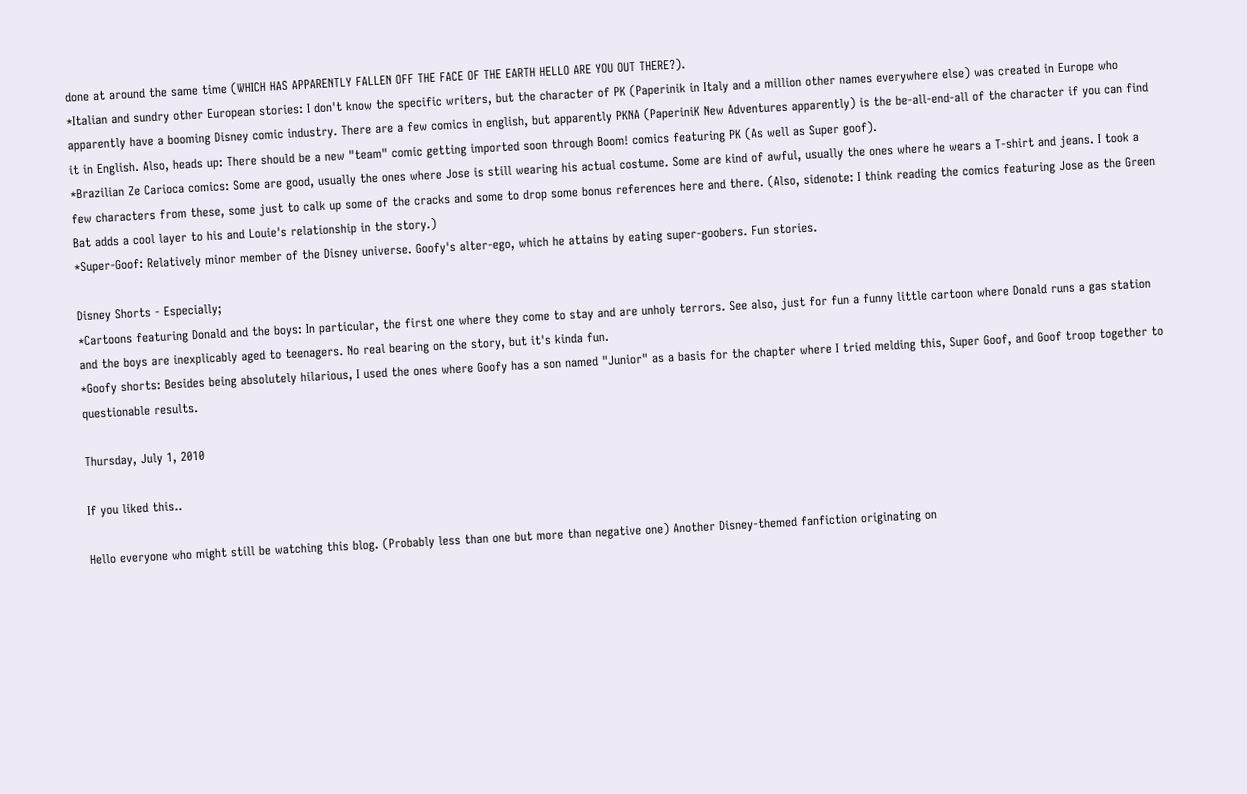done at around the same time (WHICH HAS APPARENTLY FALLEN OFF THE FACE OF THE EARTH HELLO ARE YOU OUT THERE?).
*Italian and sundry other European stories: I don't know the specific writers, but the character of PK (Paperinik in Italy and a million other names everywhere else) was created in Europe who apparently have a booming Disney comic industry. There are a few comics in english, but apparently PKNA (PaperiniK New Adventures apparently) is the be-all-end-all of the character if you can find it in English. Also, heads up: There should be a new "team" comic getting imported soon through Boom! comics featuring PK (As well as Super goof).
*Brazilian Ze Carioca comics: Some are good, usually the ones where Jose is still wearing his actual costume. Some are kind of awful, usually the ones where he wears a T-shirt and jeans. I took a few characters from these, some just to calk up some of the cracks and some to drop some bonus references here and there. (Also, sidenote: I think reading the comics featuring Jose as the Green Bat adds a cool layer to his and Louie's relationship in the story.)
*Super-Goof: Relatively minor member of the Disney universe. Goofy's alter-ego, which he attains by eating super-goobers. Fun stories.

Disney Shorts - Especially;
*Cartoons featuring Donald and the boys: In particular, the first one where they come to stay and are unholy terrors. See also, just for fun a funny little cartoon where Donald runs a gas station and the boys are inexplicably aged to teenagers. No real bearing on the story, but it's kinda fun.
*Goofy shorts: Besides being absolutely hilarious, I used the ones where Goofy has a son named "Junior" as a basis for the chapter where I tried melding this, Super Goof, and Goof troop together to questionable results.

Thursday, July 1, 2010

If you liked this..

Hello everyone who might still be watching this blog. (Probably less than one but more than negative one) Another Disney-themed fanfiction originating on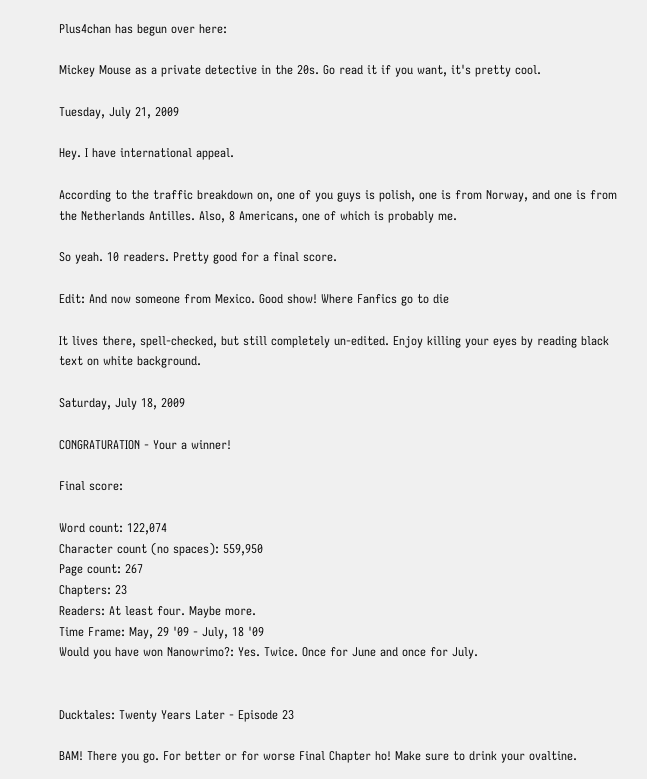Plus4chan has begun over here:

Mickey Mouse as a private detective in the 20s. Go read it if you want, it's pretty cool.

Tuesday, July 21, 2009

Hey. I have international appeal.

According to the traffic breakdown on, one of you guys is polish, one is from Norway, and one is from the Netherlands Antilles. Also, 8 Americans, one of which is probably me.

So yeah. 10 readers. Pretty good for a final score.

Edit: And now someone from Mexico. Good show! Where Fanfics go to die

It lives there, spell-checked, but still completely un-edited. Enjoy killing your eyes by reading black text on white background.

Saturday, July 18, 2009

CONGRATURATION - Your a winner!

Final score:

Word count: 122,074
Character count (no spaces): 559,950
Page count: 267
Chapters: 23
Readers: At least four. Maybe more.
Time Frame: May, 29 '09 - July, 18 '09
Would you have won Nanowrimo?: Yes. Twice. Once for June and once for July.


Ducktales: Twenty Years Later - Episode 23

BAM! There you go. For better or for worse Final Chapter ho! Make sure to drink your ovaltine.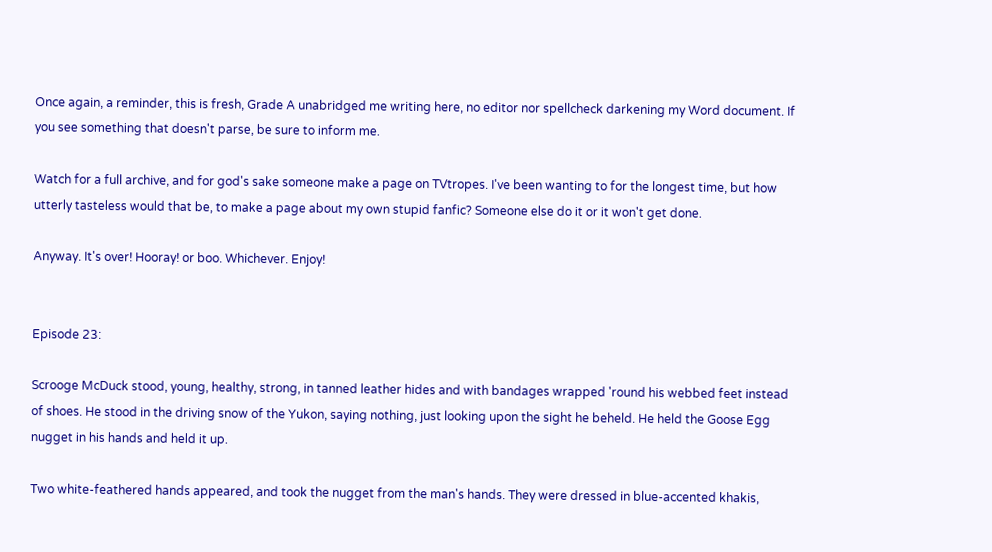Once again, a reminder, this is fresh, Grade A unabridged me writing here, no editor nor spellcheck darkening my Word document. If you see something that doesn't parse, be sure to inform me.

Watch for a full archive, and for god's sake someone make a page on TVtropes. I've been wanting to for the longest time, but how utterly tasteless would that be, to make a page about my own stupid fanfic? Someone else do it or it won't get done.

Anyway. It's over! Hooray! or boo. Whichever. Enjoy!


Episode 23:

Scrooge McDuck stood, young, healthy, strong, in tanned leather hides and with bandages wrapped 'round his webbed feet instead of shoes. He stood in the driving snow of the Yukon, saying nothing, just looking upon the sight he beheld. He held the Goose Egg nugget in his hands and held it up.

Two white-feathered hands appeared, and took the nugget from the man's hands. They were dressed in blue-accented khakis,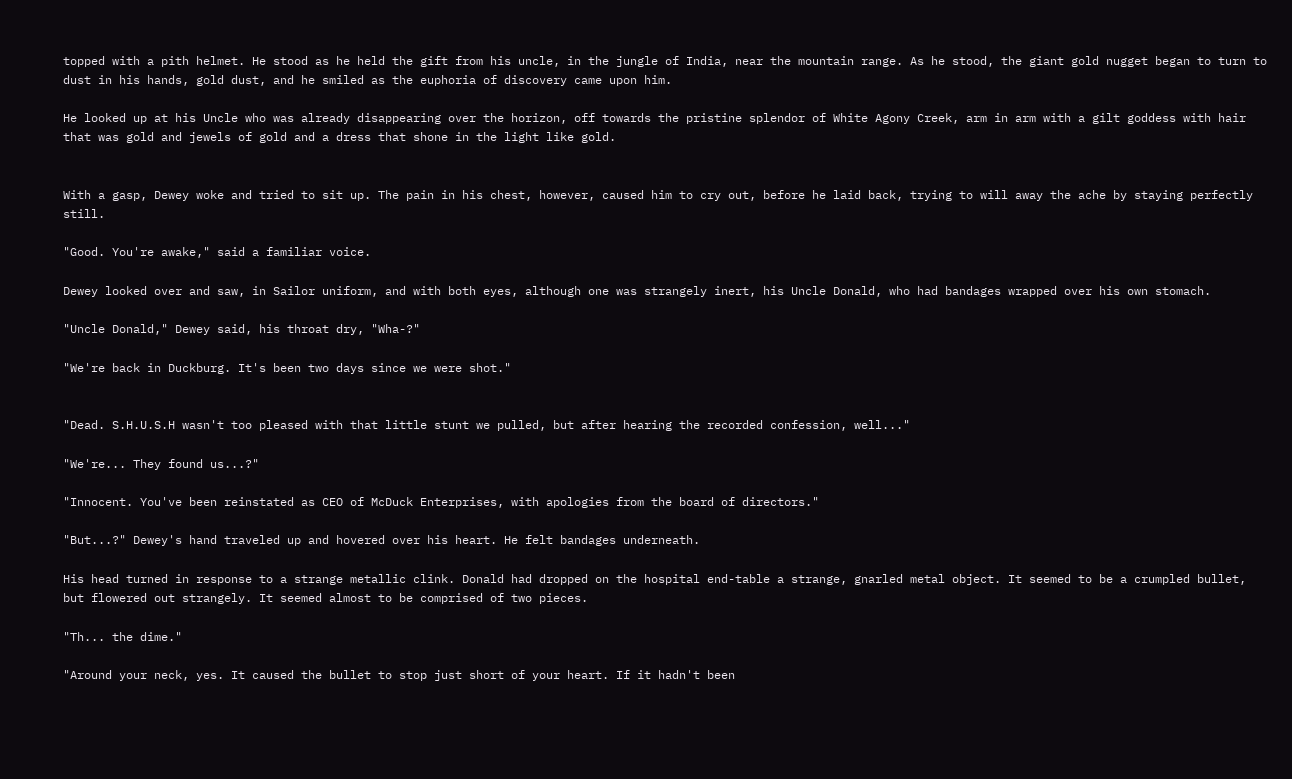topped with a pith helmet. He stood as he held the gift from his uncle, in the jungle of India, near the mountain range. As he stood, the giant gold nugget began to turn to dust in his hands, gold dust, and he smiled as the euphoria of discovery came upon him.

He looked up at his Uncle who was already disappearing over the horizon, off towards the pristine splendor of White Agony Creek, arm in arm with a gilt goddess with hair that was gold and jewels of gold and a dress that shone in the light like gold.


With a gasp, Dewey woke and tried to sit up. The pain in his chest, however, caused him to cry out, before he laid back, trying to will away the ache by staying perfectly still.

"Good. You're awake," said a familiar voice.

Dewey looked over and saw, in Sailor uniform, and with both eyes, although one was strangely inert, his Uncle Donald, who had bandages wrapped over his own stomach.

"Uncle Donald," Dewey said, his throat dry, "Wha-?"

"We're back in Duckburg. It's been two days since we were shot."


"Dead. S.H.U.S.H wasn't too pleased with that little stunt we pulled, but after hearing the recorded confession, well..."

"We're... They found us...?"

"Innocent. You've been reinstated as CEO of McDuck Enterprises, with apologies from the board of directors."

"But...?" Dewey's hand traveled up and hovered over his heart. He felt bandages underneath.

His head turned in response to a strange metallic clink. Donald had dropped on the hospital end-table a strange, gnarled metal object. It seemed to be a crumpled bullet, but flowered out strangely. It seemed almost to be comprised of two pieces.

"Th... the dime."

"Around your neck, yes. It caused the bullet to stop just short of your heart. If it hadn't been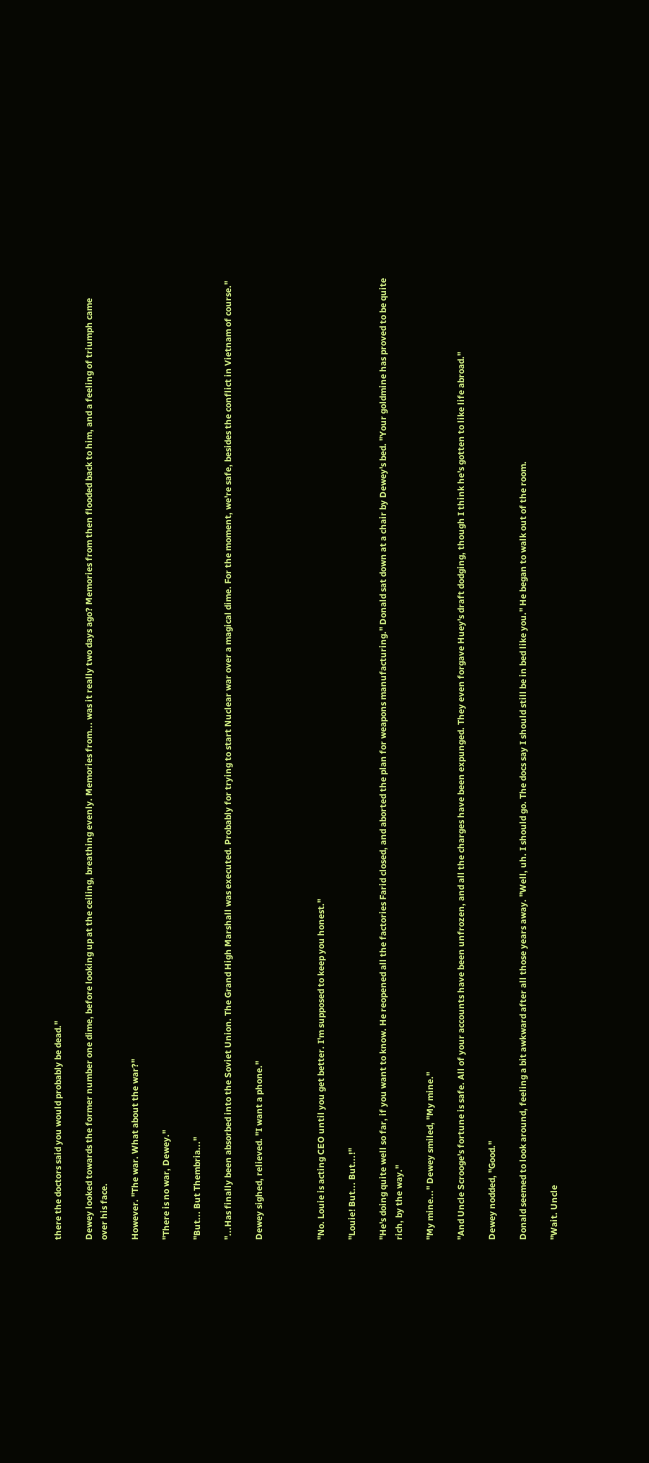there the doctors said you would probably be dead."

Dewey looked towards the former number one dime, before looking up at the ceiling, breathing evenly. Memories from... was it really two days ago? Memories from then flooded back to him, and a feeling of triumph came over his face.

However. "The war. What about the war?"

"There is no war, Dewey."

"But... But Thembria..."

"...Has finally been absorbed into the Soviet Union. The Grand High Marshall was executed. Probably for trying to start Nuclear war over a magical dime. For the moment, we're safe, besides the conflict in Vietnam of course."

Dewey sighed, relieved. "I want a phone."



"No. Louie is acting CEO until you get better. I'm supposed to keep you honest."

"Louie! But... But...!"

"He's doing quite well so far, if you want to know. He reopened all the factories Farid closed, and aborted the plan for weapons manufacturing." Donald sat down at a chair by Dewey's bed. "Your goldmine has proved to be quite rich, by the way."

"My mine..." Dewey smiled, "My mine."

"And Uncle Scrooge's fortune is safe. All of your accounts have been unfrozen, and all the charges have been expunged. They even forgave Huey's draft dodging, though I think he's gotten to like life abroad."

Dewey nodded, "Good."

Donald seemed to look around, feeling a bit awkward after all those years away. "Well, uh. I should go. The docs say I should still be in bed like you." He began to walk out of the room.

"Wait. Uncle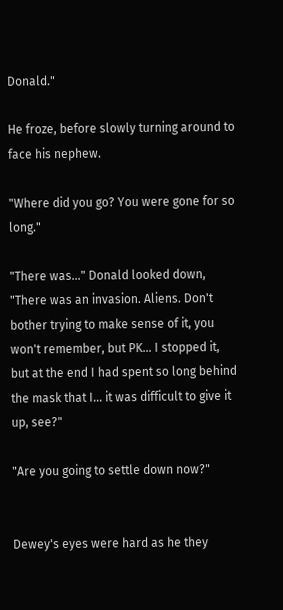Donald."

He froze, before slowly turning around to face his nephew.

"Where did you go? You were gone for so long."

"There was..." Donald looked down, "There was an invasion. Aliens. Don't bother trying to make sense of it, you won't remember, but PK... I stopped it, but at the end I had spent so long behind the mask that I... it was difficult to give it up, see?"

"Are you going to settle down now?"


Dewey's eyes were hard as he they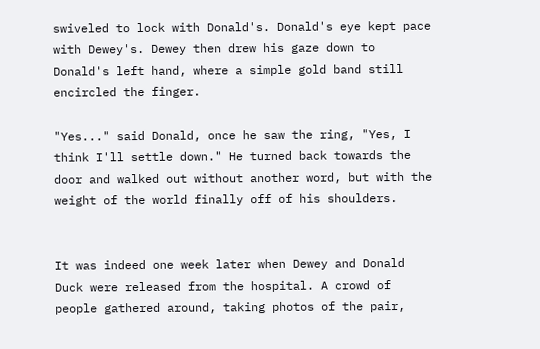swiveled to lock with Donald's. Donald's eye kept pace with Dewey's. Dewey then drew his gaze down to Donald's left hand, where a simple gold band still encircled the finger.

"Yes..." said Donald, once he saw the ring, "Yes, I think I'll settle down." He turned back towards the door and walked out without another word, but with the weight of the world finally off of his shoulders.


It was indeed one week later when Dewey and Donald Duck were released from the hospital. A crowd of people gathered around, taking photos of the pair,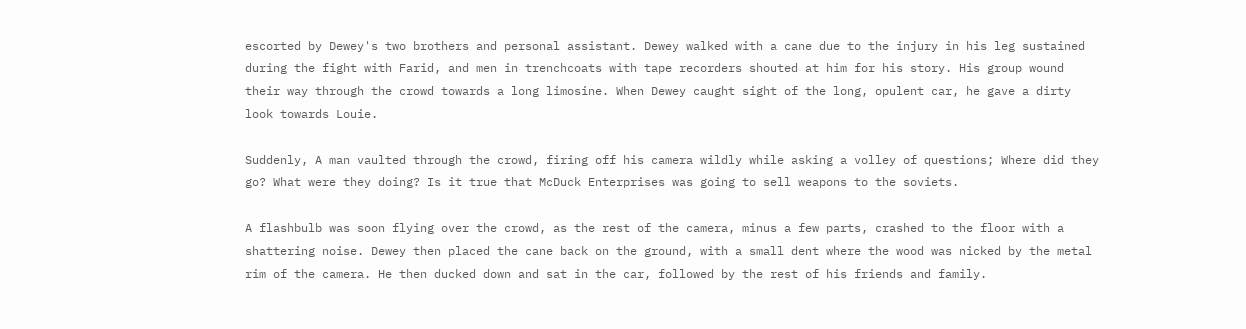escorted by Dewey's two brothers and personal assistant. Dewey walked with a cane due to the injury in his leg sustained during the fight with Farid, and men in trenchcoats with tape recorders shouted at him for his story. His group wound their way through the crowd towards a long limosine. When Dewey caught sight of the long, opulent car, he gave a dirty look towards Louie.

Suddenly, A man vaulted through the crowd, firing off his camera wildly while asking a volley of questions; Where did they go? What were they doing? Is it true that McDuck Enterprises was going to sell weapons to the soviets.

A flashbulb was soon flying over the crowd, as the rest of the camera, minus a few parts, crashed to the floor with a shattering noise. Dewey then placed the cane back on the ground, with a small dent where the wood was nicked by the metal rim of the camera. He then ducked down and sat in the car, followed by the rest of his friends and family.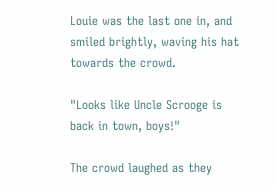Louie was the last one in, and smiled brightly, waving his hat towards the crowd.

"Looks like Uncle Scrooge is back in town, boys!"

The crowd laughed as they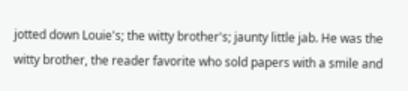jotted down Louie's; the witty brother's; jaunty little jab. He was the witty brother, the reader favorite who sold papers with a smile and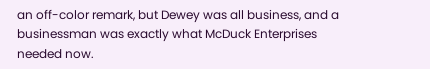an off-color remark, but Dewey was all business, and a businessman was exactly what McDuck Enterprises needed now.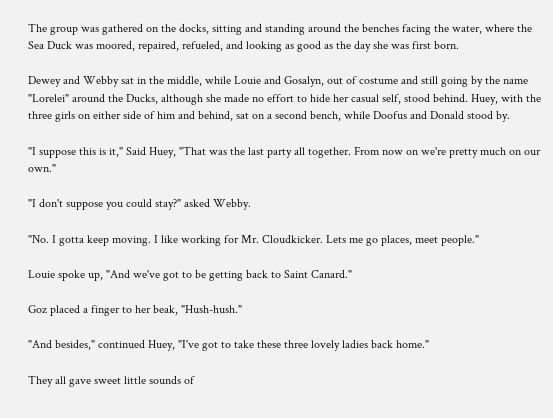The group was gathered on the docks, sitting and standing around the benches facing the water, where the Sea Duck was moored, repaired, refueled, and looking as good as the day she was first born.

Dewey and Webby sat in the middle, while Louie and Gosalyn, out of costume and still going by the name "Lorelei" around the Ducks, although she made no effort to hide her casual self, stood behind. Huey, with the three girls on either side of him and behind, sat on a second bench, while Doofus and Donald stood by.

"I suppose this is it," Said Huey, "That was the last party all together. From now on we're pretty much on our own."

"I don't suppose you could stay?" asked Webby.

"No. I gotta keep moving. I like working for Mr. Cloudkicker. Lets me go places, meet people."

Louie spoke up, "And we've got to be getting back to Saint Canard."

Goz placed a finger to her beak, "Hush-hush."

"And besides," continued Huey, "I've got to take these three lovely ladies back home."

They all gave sweet little sounds of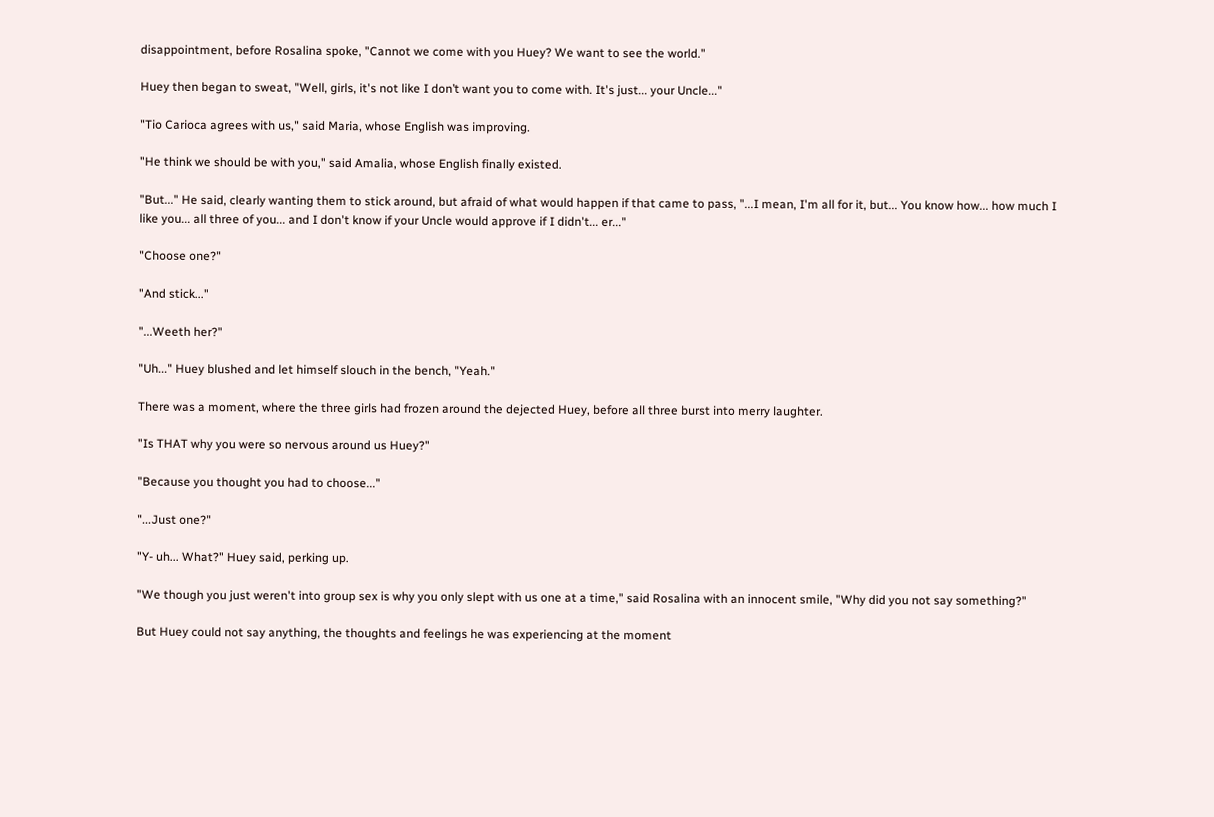disappointment, before Rosalina spoke, "Cannot we come with you Huey? We want to see the world."

Huey then began to sweat, "Well, girls, it's not like I don’t want you to come with. It's just... your Uncle..."

"Tio Carioca agrees with us," said Maria, whose English was improving.

"He think we should be with you," said Amalia, whose English finally existed.

"But..." He said, clearly wanting them to stick around, but afraid of what would happen if that came to pass, "...I mean, I'm all for it, but... You know how... how much I like you... all three of you... and I don't know if your Uncle would approve if I didn't... er..."

"Choose one?"

"And stick..."

"...Weeth her?"

"Uh..." Huey blushed and let himself slouch in the bench, "Yeah."

There was a moment, where the three girls had frozen around the dejected Huey, before all three burst into merry laughter.

"Is THAT why you were so nervous around us Huey?"

"Because you thought you had to choose..."

"...Just one?"

"Y- uh... What?" Huey said, perking up.

"We though you just weren't into group sex is why you only slept with us one at a time," said Rosalina with an innocent smile, "Why did you not say something?"

But Huey could not say anything, the thoughts and feelings he was experiencing at the moment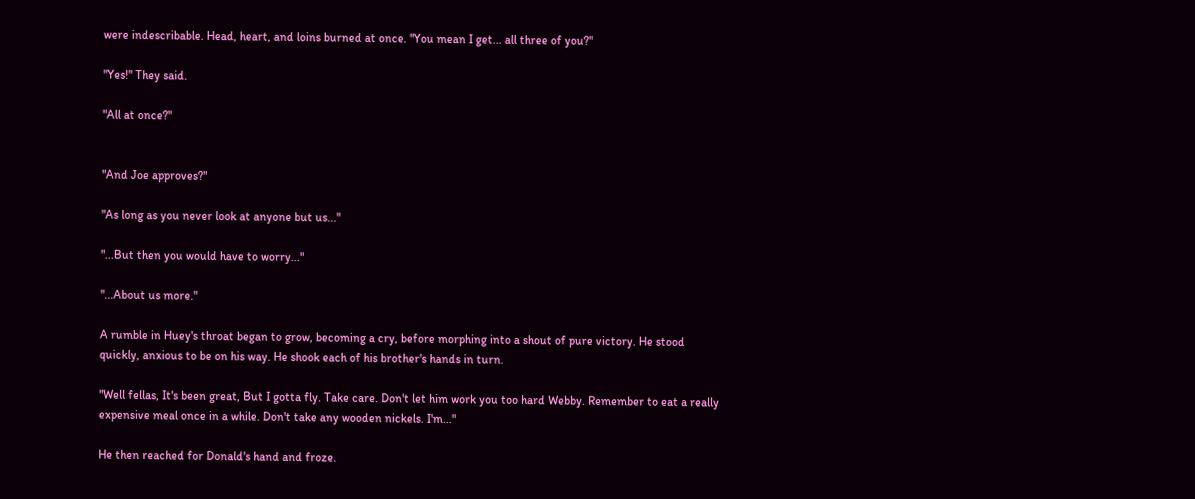were indescribable. Head, heart, and loins burned at once. "You mean I get... all three of you?"

"Yes!" They said.

"All at once?"


"And Joe approves?"

"As long as you never look at anyone but us..."

"...But then you would have to worry..."

"...About us more."

A rumble in Huey's throat began to grow, becoming a cry, before morphing into a shout of pure victory. He stood quickly, anxious to be on his way. He shook each of his brother's hands in turn.

"Well fellas, It's been great, But I gotta fly. Take care. Don't let him work you too hard Webby. Remember to eat a really expensive meal once in a while. Don't take any wooden nickels. I'm..."

He then reached for Donald's hand and froze.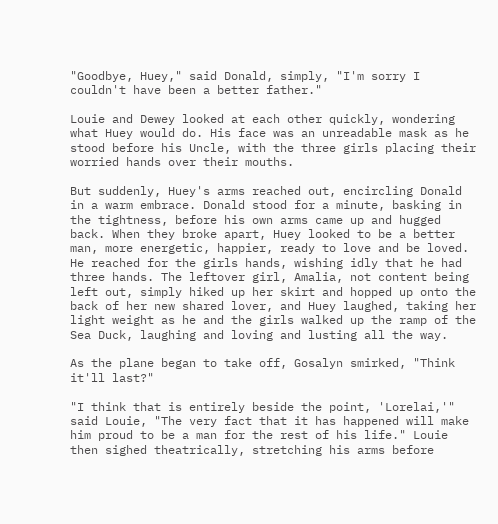"Goodbye, Huey," said Donald, simply, "I'm sorry I couldn't have been a better father."

Louie and Dewey looked at each other quickly, wondering what Huey would do. His face was an unreadable mask as he stood before his Uncle, with the three girls placing their worried hands over their mouths.

But suddenly, Huey's arms reached out, encircling Donald in a warm embrace. Donald stood for a minute, basking in the tightness, before his own arms came up and hugged back. When they broke apart, Huey looked to be a better man, more energetic, happier, ready to love and be loved. He reached for the girls hands, wishing idly that he had three hands. The leftover girl, Amalia, not content being left out, simply hiked up her skirt and hopped up onto the back of her new shared lover, and Huey laughed, taking her light weight as he and the girls walked up the ramp of the Sea Duck, laughing and loving and lusting all the way.

As the plane began to take off, Gosalyn smirked, "Think it'll last?"

"I think that is entirely beside the point, 'Lorelai,'" said Louie, "The very fact that it has happened will make him proud to be a man for the rest of his life." Louie then sighed theatrically, stretching his arms before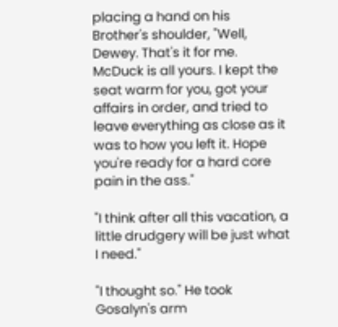placing a hand on his Brother's shoulder, "Well, Dewey. That's it for me. McDuck is all yours. I kept the seat warm for you, got your affairs in order, and tried to leave everything as close as it was to how you left it. Hope you're ready for a hard core pain in the ass."

"I think after all this vacation, a little drudgery will be just what I need."

"I thought so." He took Gosalyn's arm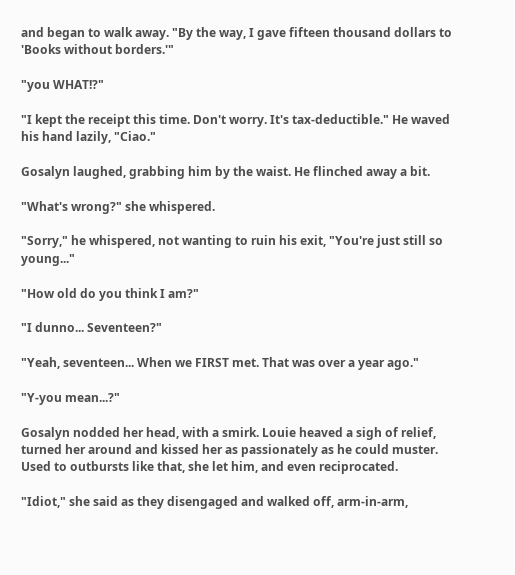and began to walk away. "By the way, I gave fifteen thousand dollars to 'Books without borders.'"

"you WHAT!?"

"I kept the receipt this time. Don't worry. It's tax-deductible." He waved his hand lazily, "Ciao."

Gosalyn laughed, grabbing him by the waist. He flinched away a bit.

"What's wrong?" she whispered.

"Sorry," he whispered, not wanting to ruin his exit, "You're just still so young..."

"How old do you think I am?"

"I dunno... Seventeen?"

"Yeah, seventeen... When we FIRST met. That was over a year ago."

"Y-you mean...?"

Gosalyn nodded her head, with a smirk. Louie heaved a sigh of relief, turned her around and kissed her as passionately as he could muster. Used to outbursts like that, she let him, and even reciprocated.

"Idiot," she said as they disengaged and walked off, arm-in-arm,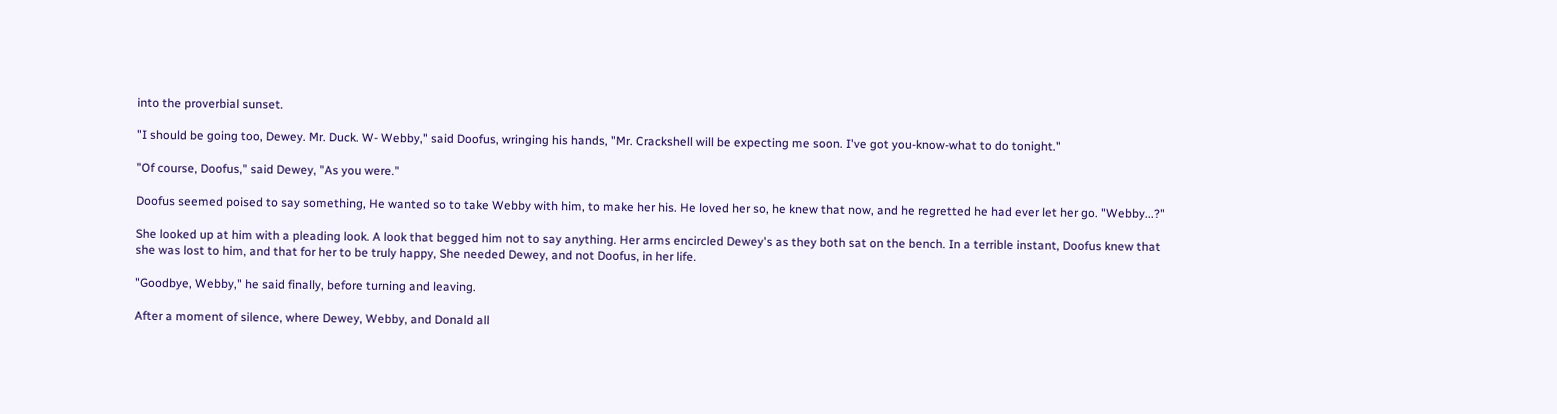into the proverbial sunset.

"I should be going too, Dewey. Mr. Duck. W- Webby," said Doofus, wringing his hands, "Mr. Crackshell will be expecting me soon. I've got you-know-what to do tonight."

"Of course, Doofus," said Dewey, "As you were."

Doofus seemed poised to say something, He wanted so to take Webby with him, to make her his. He loved her so, he knew that now, and he regretted he had ever let her go. "Webby...?"

She looked up at him with a pleading look. A look that begged him not to say anything. Her arms encircled Dewey's as they both sat on the bench. In a terrible instant, Doofus knew that she was lost to him, and that for her to be truly happy, She needed Dewey, and not Doofus, in her life.

"Goodbye, Webby," he said finally, before turning and leaving.

After a moment of silence, where Dewey, Webby, and Donald all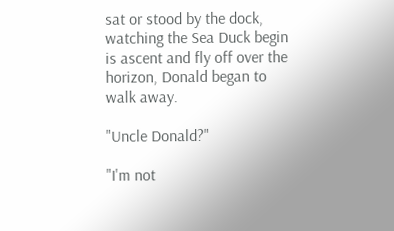sat or stood by the dock, watching the Sea Duck begin is ascent and fly off over the horizon, Donald began to walk away.

"Uncle Donald?"

"I'm not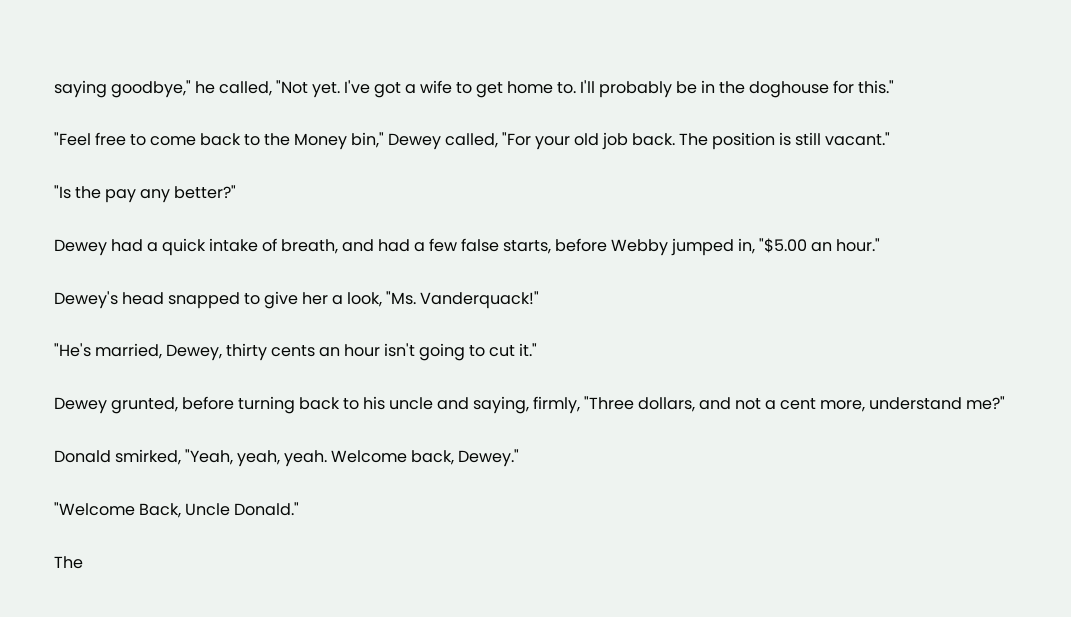saying goodbye," he called, "Not yet. I've got a wife to get home to. I'll probably be in the doghouse for this."

"Feel free to come back to the Money bin," Dewey called, "For your old job back. The position is still vacant."

"Is the pay any better?"

Dewey had a quick intake of breath, and had a few false starts, before Webby jumped in, "$5.00 an hour."

Dewey's head snapped to give her a look, "Ms. Vanderquack!"

"He's married, Dewey, thirty cents an hour isn't going to cut it."

Dewey grunted, before turning back to his uncle and saying, firmly, "Three dollars, and not a cent more, understand me?"

Donald smirked, "Yeah, yeah, yeah. Welcome back, Dewey."

"Welcome Back, Uncle Donald."

The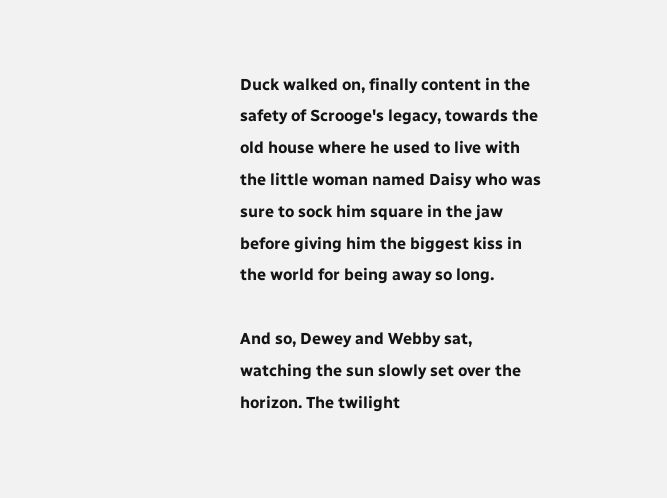Duck walked on, finally content in the safety of Scrooge's legacy, towards the old house where he used to live with the little woman named Daisy who was sure to sock him square in the jaw before giving him the biggest kiss in the world for being away so long.

And so, Dewey and Webby sat, watching the sun slowly set over the horizon. The twilight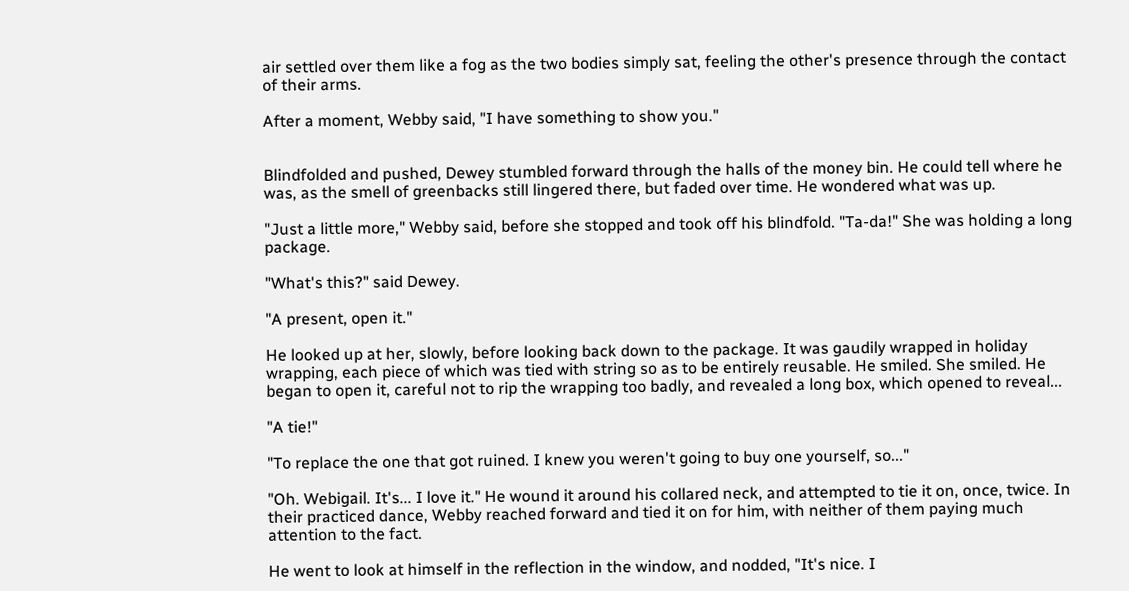air settled over them like a fog as the two bodies simply sat, feeling the other's presence through the contact of their arms.

After a moment, Webby said, "I have something to show you."


Blindfolded and pushed, Dewey stumbled forward through the halls of the money bin. He could tell where he was, as the smell of greenbacks still lingered there, but faded over time. He wondered what was up.

"Just a little more," Webby said, before she stopped and took off his blindfold. "Ta-da!" She was holding a long package.

"What's this?" said Dewey.

"A present, open it."

He looked up at her, slowly, before looking back down to the package. It was gaudily wrapped in holiday wrapping, each piece of which was tied with string so as to be entirely reusable. He smiled. She smiled. He began to open it, careful not to rip the wrapping too badly, and revealed a long box, which opened to reveal...

"A tie!"

"To replace the one that got ruined. I knew you weren't going to buy one yourself, so..."

"Oh. Webigail. It's... I love it." He wound it around his collared neck, and attempted to tie it on, once, twice. In their practiced dance, Webby reached forward and tied it on for him, with neither of them paying much attention to the fact.

He went to look at himself in the reflection in the window, and nodded, "It's nice. I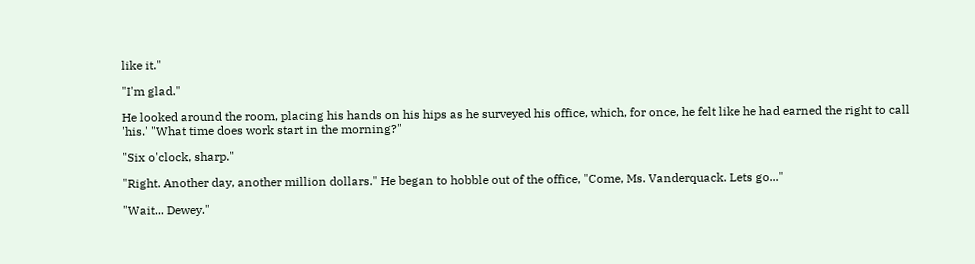like it."

"I'm glad."

He looked around the room, placing his hands on his hips as he surveyed his office, which, for once, he felt like he had earned the right to call 'his.' "What time does work start in the morning?"

"Six o'clock, sharp."

"Right. Another day, another million dollars." He began to hobble out of the office, "Come, Ms. Vanderquack. Lets go..."

"Wait... Dewey."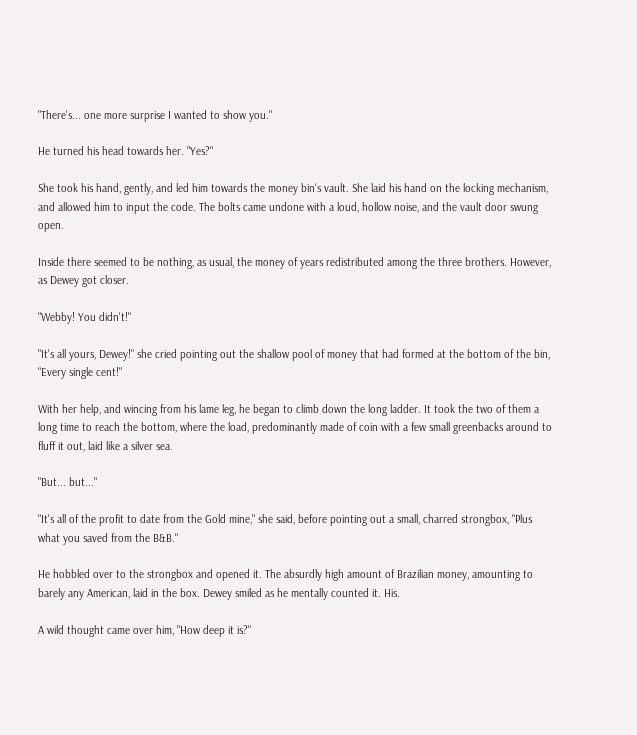"There's... one more surprise I wanted to show you."

He turned his head towards her. "Yes?"

She took his hand, gently, and led him towards the money bin's vault. She laid his hand on the locking mechanism, and allowed him to input the code. The bolts came undone with a loud, hollow noise, and the vault door swung open.

Inside there seemed to be nothing, as usual, the money of years redistributed among the three brothers. However, as Dewey got closer.

"Webby! You didn't!"

"It's all yours, Dewey!" she cried pointing out the shallow pool of money that had formed at the bottom of the bin, "Every single cent!"

With her help, and wincing from his lame leg, he began to climb down the long ladder. It took the two of them a long time to reach the bottom, where the load, predominantly made of coin with a few small greenbacks around to fluff it out, laid like a silver sea.

"But... but..."

"It's all of the profit to date from the Gold mine," she said, before pointing out a small, charred strongbox, "Plus what you saved from the B&B."

He hobbled over to the strongbox and opened it. The absurdly high amount of Brazilian money, amounting to barely any American, laid in the box. Dewey smiled as he mentally counted it. His.

A wild thought came over him, "How deep it is?"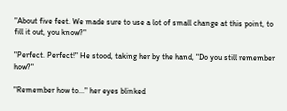"About five feet. We made sure to use a lot of small change at this point, to fill it out, you know?"

"Perfect. Perfect!" He stood, taking her by the hand, "Do you still remember how?"

"Remember how to..." her eyes blinked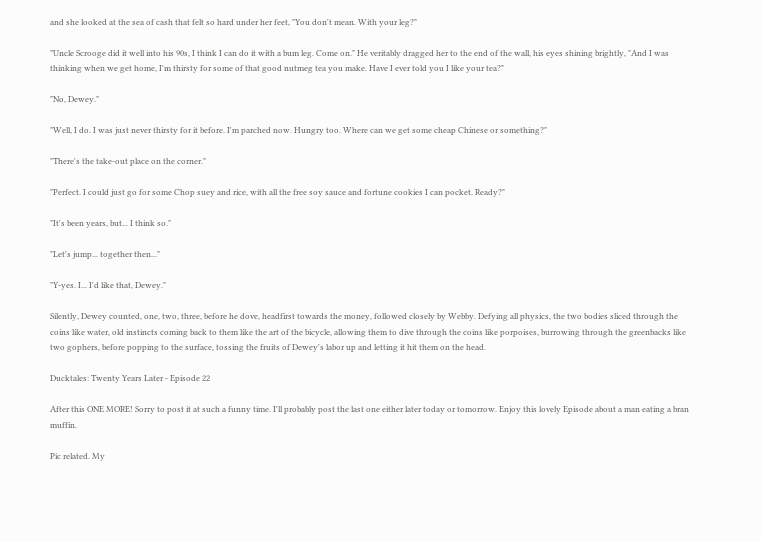and she looked at the sea of cash that felt so hard under her feet, "You don't mean. With your leg?"

"Uncle Scrooge did it well into his 90s, I think I can do it with a bum leg. Come on." He veritably dragged her to the end of the wall, his eyes shining brightly, "And I was thinking when we get home, I'm thirsty for some of that good nutmeg tea you make. Have I ever told you I like your tea?"

"No, Dewey."

"Well, I do. I was just never thirsty for it before. I'm parched now. Hungry too. Where can we get some cheap Chinese or something?"

"There's the take-out place on the corner."

"Perfect. I could just go for some Chop suey and rice, with all the free soy sauce and fortune cookies I can pocket. Ready?"

"It's been years, but... I think so."

"Let's jump... together then..."

"Y-yes. I... I'd like that, Dewey."

Silently, Dewey counted, one, two, three, before he dove, headfirst towards the money, followed closely by Webby. Defying all physics, the two bodies sliced through the coins like water, old instincts coming back to them like the art of the bicycle, allowing them to dive through the coins like porpoises, burrowing through the greenbacks like two gophers, before popping to the surface, tossing the fruits of Dewey's labor up and letting it hit them on the head.

Ducktales: Twenty Years Later - Episode 22

After this ONE MORE! Sorry to post it at such a funny time. I'll probably post the last one either later today or tomorrow. Enjoy this lovely Episode about a man eating a bran muffin.

Pic related. My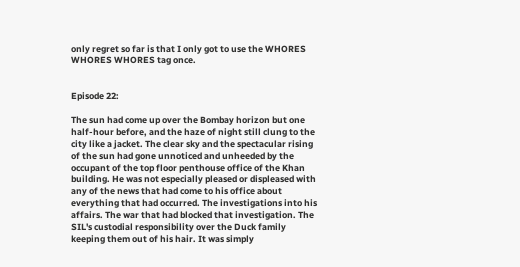only regret so far is that I only got to use the WHORES WHORES WHORES tag once.


Episode 22:

The sun had come up over the Bombay horizon but one half-hour before, and the haze of night still clung to the city like a jacket. The clear sky and the spectacular rising of the sun had gone unnoticed and unheeded by the occupant of the top floor penthouse office of the Khan building. He was not especially pleased or displeased with any of the news that had come to his office about everything that had occurred. The investigations into his affairs. The war that had blocked that investigation. The SIL's custodial responsibility over the Duck family keeping them out of his hair. It was simply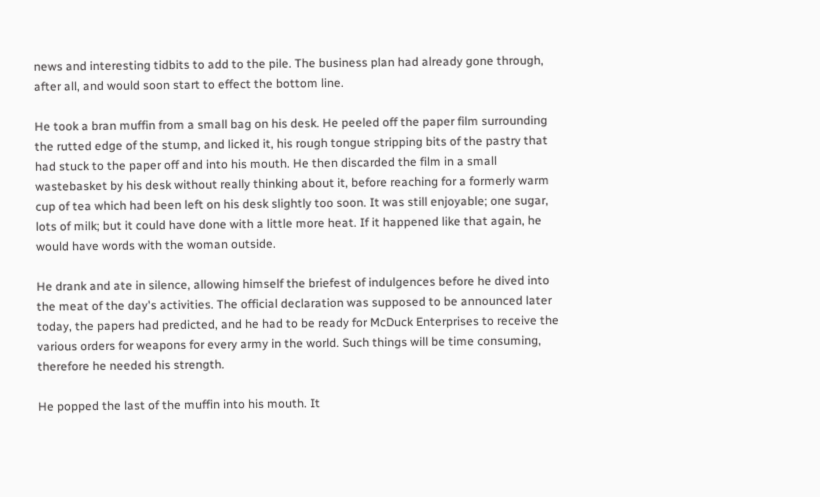news and interesting tidbits to add to the pile. The business plan had already gone through, after all, and would soon start to effect the bottom line.

He took a bran muffin from a small bag on his desk. He peeled off the paper film surrounding the rutted edge of the stump, and licked it, his rough tongue stripping bits of the pastry that had stuck to the paper off and into his mouth. He then discarded the film in a small wastebasket by his desk without really thinking about it, before reaching for a formerly warm cup of tea which had been left on his desk slightly too soon. It was still enjoyable; one sugar, lots of milk; but it could have done with a little more heat. If it happened like that again, he would have words with the woman outside.

He drank and ate in silence, allowing himself the briefest of indulgences before he dived into the meat of the day's activities. The official declaration was supposed to be announced later today, the papers had predicted, and he had to be ready for McDuck Enterprises to receive the various orders for weapons for every army in the world. Such things will be time consuming, therefore he needed his strength.

He popped the last of the muffin into his mouth. It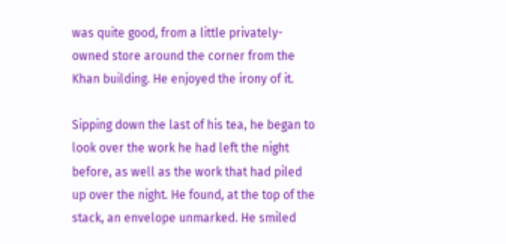was quite good, from a little privately-owned store around the corner from the Khan building. He enjoyed the irony of it.

Sipping down the last of his tea, he began to look over the work he had left the night before, as well as the work that had piled up over the night. He found, at the top of the stack, an envelope unmarked. He smiled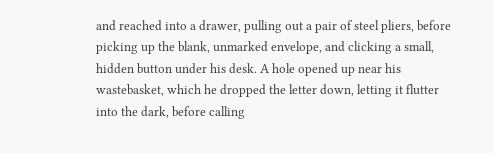and reached into a drawer, pulling out a pair of steel pliers, before picking up the blank, unmarked envelope, and clicking a small, hidden button under his desk. A hole opened up near his wastebasket, which he dropped the letter down, letting it flutter into the dark, before calling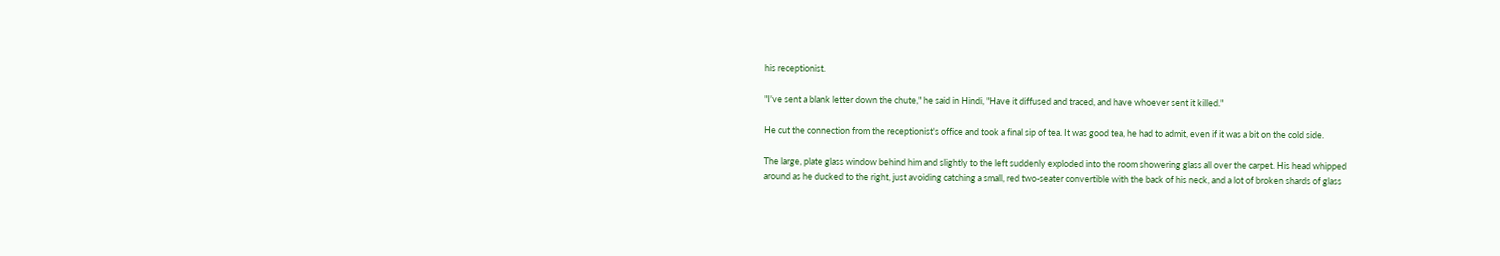his receptionist.

"I've sent a blank letter down the chute," he said in Hindi, "Have it diffused and traced, and have whoever sent it killed."

He cut the connection from the receptionist's office and took a final sip of tea. It was good tea, he had to admit, even if it was a bit on the cold side.

The large, plate glass window behind him and slightly to the left suddenly exploded into the room showering glass all over the carpet. His head whipped around as he ducked to the right, just avoiding catching a small, red two-seater convertible with the back of his neck, and a lot of broken shards of glass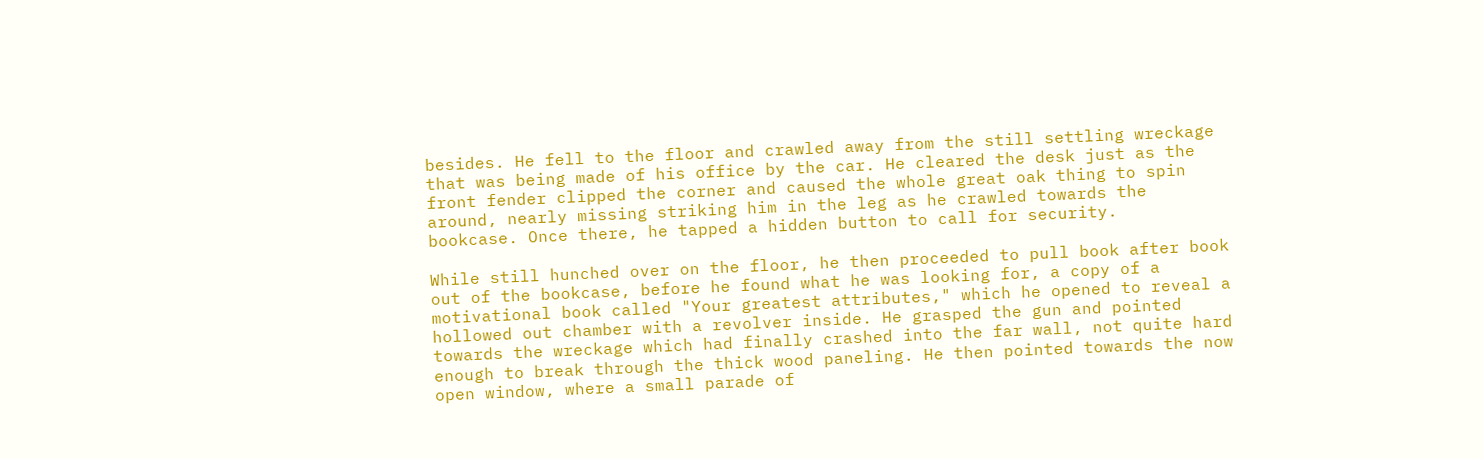besides. He fell to the floor and crawled away from the still settling wreckage that was being made of his office by the car. He cleared the desk just as the front fender clipped the corner and caused the whole great oak thing to spin around, nearly missing striking him in the leg as he crawled towards the bookcase. Once there, he tapped a hidden button to call for security.

While still hunched over on the floor, he then proceeded to pull book after book out of the bookcase, before he found what he was looking for, a copy of a motivational book called "Your greatest attributes," which he opened to reveal a hollowed out chamber with a revolver inside. He grasped the gun and pointed towards the wreckage which had finally crashed into the far wall, not quite hard enough to break through the thick wood paneling. He then pointed towards the now open window, where a small parade of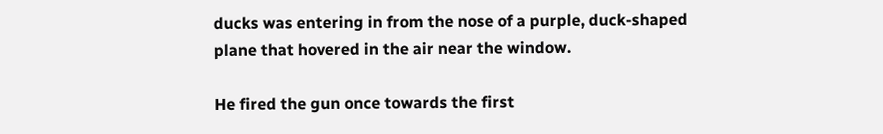ducks was entering in from the nose of a purple, duck-shaped plane that hovered in the air near the window.

He fired the gun once towards the first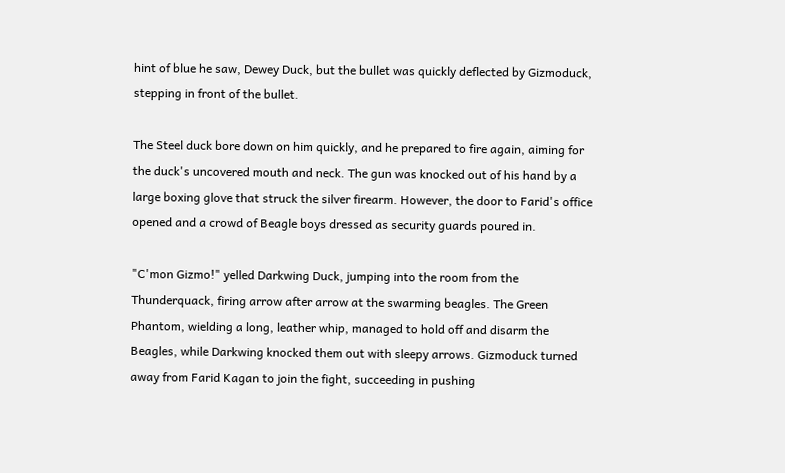hint of blue he saw, Dewey Duck, but the bullet was quickly deflected by Gizmoduck, stepping in front of the bullet.

The Steel duck bore down on him quickly, and he prepared to fire again, aiming for the duck's uncovered mouth and neck. The gun was knocked out of his hand by a large boxing glove that struck the silver firearm. However, the door to Farid's office opened and a crowd of Beagle boys dressed as security guards poured in.

"C'mon Gizmo!" yelled Darkwing Duck, jumping into the room from the Thunderquack, firing arrow after arrow at the swarming beagles. The Green Phantom, wielding a long, leather whip, managed to hold off and disarm the Beagles, while Darkwing knocked them out with sleepy arrows. Gizmoduck turned away from Farid Kagan to join the fight, succeeding in pushing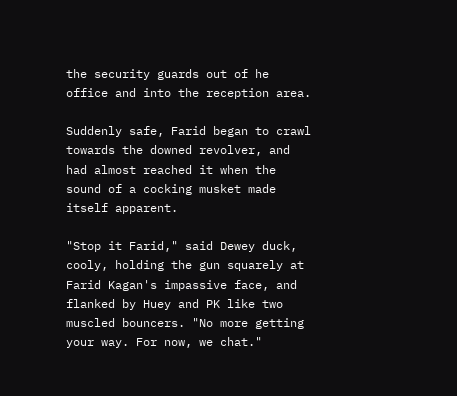the security guards out of he office and into the reception area.

Suddenly safe, Farid began to crawl towards the downed revolver, and had almost reached it when the sound of a cocking musket made itself apparent.

"Stop it Farid," said Dewey duck, cooly, holding the gun squarely at Farid Kagan's impassive face, and flanked by Huey and PK like two muscled bouncers. "No more getting your way. For now, we chat."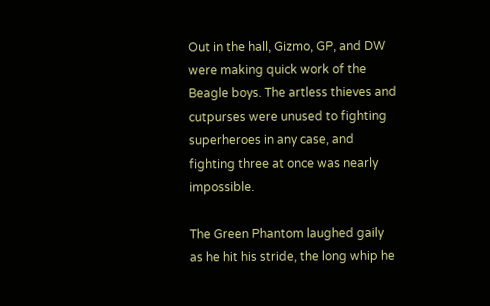Out in the hall, Gizmo, GP, and DW were making quick work of the Beagle boys. The artless thieves and cutpurses were unused to fighting superheroes in any case, and fighting three at once was nearly impossible.

The Green Phantom laughed gaily as he hit his stride, the long whip he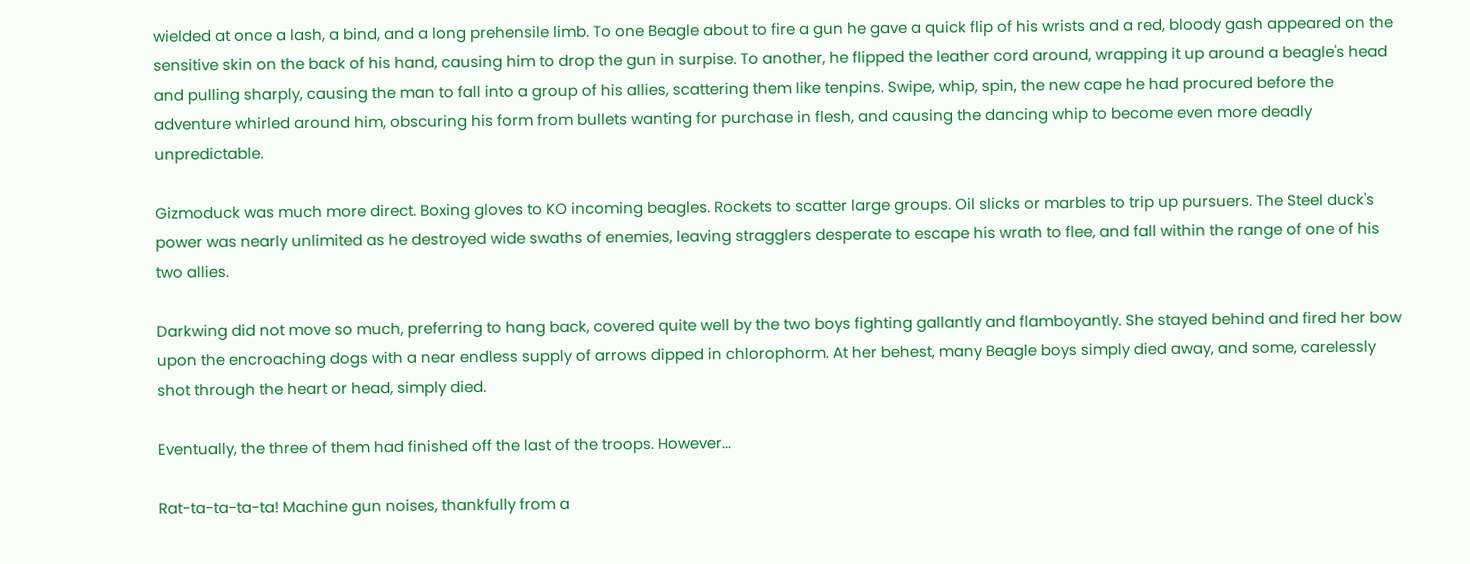wielded at once a lash, a bind, and a long prehensile limb. To one Beagle about to fire a gun he gave a quick flip of his wrists and a red, bloody gash appeared on the sensitive skin on the back of his hand, causing him to drop the gun in surpise. To another, he flipped the leather cord around, wrapping it up around a beagle's head and pulling sharply, causing the man to fall into a group of his allies, scattering them like tenpins. Swipe, whip, spin, the new cape he had procured before the adventure whirled around him, obscuring his form from bullets wanting for purchase in flesh, and causing the dancing whip to become even more deadly unpredictable.

Gizmoduck was much more direct. Boxing gloves to KO incoming beagles. Rockets to scatter large groups. Oil slicks or marbles to trip up pursuers. The Steel duck's power was nearly unlimited as he destroyed wide swaths of enemies, leaving stragglers desperate to escape his wrath to flee, and fall within the range of one of his two allies.

Darkwing did not move so much, preferring to hang back, covered quite well by the two boys fighting gallantly and flamboyantly. She stayed behind and fired her bow upon the encroaching dogs with a near endless supply of arrows dipped in chlorophorm. At her behest, many Beagle boys simply died away, and some, carelessly shot through the heart or head, simply died.

Eventually, the three of them had finished off the last of the troops. However...

Rat-ta-ta-ta-ta! Machine gun noises, thankfully from a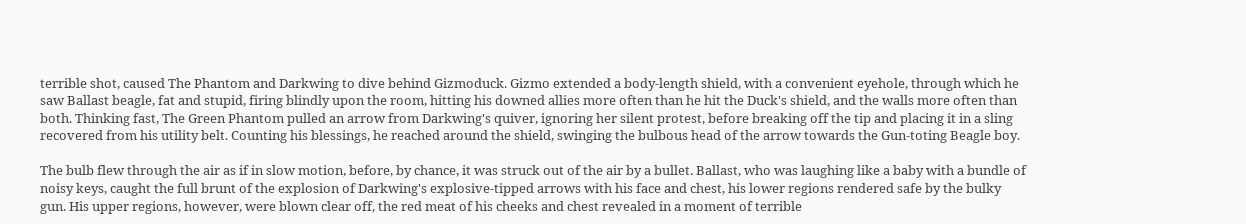terrible shot, caused The Phantom and Darkwing to dive behind Gizmoduck. Gizmo extended a body-length shield, with a convenient eyehole, through which he saw Ballast beagle, fat and stupid, firing blindly upon the room, hitting his downed allies more often than he hit the Duck's shield, and the walls more often than both. Thinking fast, The Green Phantom pulled an arrow from Darkwing's quiver, ignoring her silent protest, before breaking off the tip and placing it in a sling recovered from his utility belt. Counting his blessings, he reached around the shield, swinging the bulbous head of the arrow towards the Gun-toting Beagle boy.

The bulb flew through the air as if in slow motion, before, by chance, it was struck out of the air by a bullet. Ballast, who was laughing like a baby with a bundle of noisy keys, caught the full brunt of the explosion of Darkwing's explosive-tipped arrows with his face and chest, his lower regions rendered safe by the bulky gun. His upper regions, however, were blown clear off, the red meat of his cheeks and chest revealed in a moment of terrible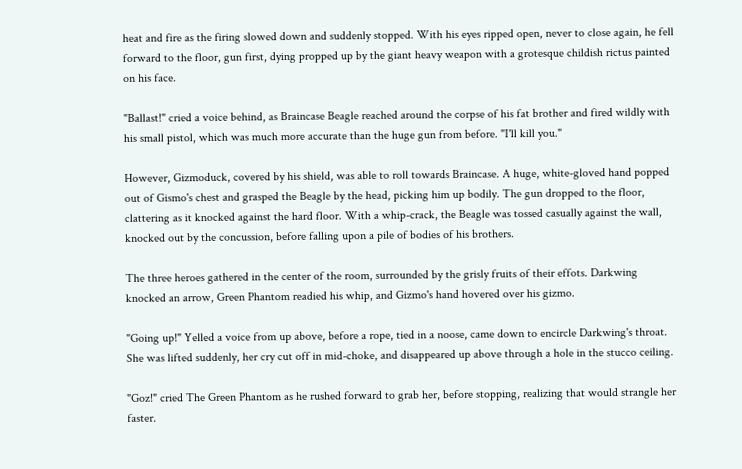heat and fire as the firing slowed down and suddenly stopped. With his eyes ripped open, never to close again, he fell forward to the floor, gun first, dying propped up by the giant heavy weapon with a grotesque childish rictus painted on his face.

"Ballast!" cried a voice behind, as Braincase Beagle reached around the corpse of his fat brother and fired wildly with his small pistol, which was much more accurate than the huge gun from before. "I'll kill you."

However, Gizmoduck, covered by his shield, was able to roll towards Braincase. A huge, white-gloved hand popped out of Gismo's chest and grasped the Beagle by the head, picking him up bodily. The gun dropped to the floor, clattering as it knocked against the hard floor. With a whip-crack, the Beagle was tossed casually against the wall, knocked out by the concussion, before falling upon a pile of bodies of his brothers.

The three heroes gathered in the center of the room, surrounded by the grisly fruits of their effots. Darkwing knocked an arrow, Green Phantom readied his whip, and Gizmo's hand hovered over his gizmo.

"Going up!" Yelled a voice from up above, before a rope, tied in a noose, came down to encircle Darkwing's throat. She was lifted suddenly, her cry cut off in mid-choke, and disappeared up above through a hole in the stucco ceiling.

"Goz!" cried The Green Phantom as he rushed forward to grab her, before stopping, realizing that would strangle her faster.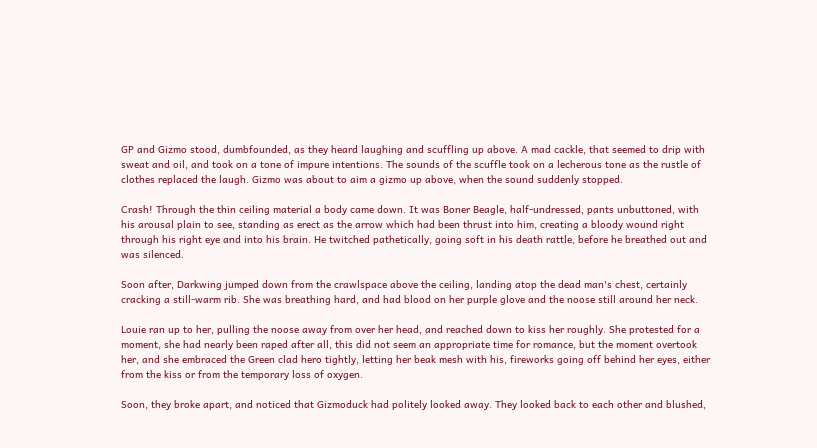GP and Gizmo stood, dumbfounded, as they heard laughing and scuffling up above. A mad cackle, that seemed to drip with sweat and oil, and took on a tone of impure intentions. The sounds of the scuffle took on a lecherous tone as the rustle of clothes replaced the laugh. Gizmo was about to aim a gizmo up above, when the sound suddenly stopped.

Crash! Through the thin ceiling material a body came down. It was Boner Beagle, half-undressed, pants unbuttoned, with his arousal plain to see, standing as erect as the arrow which had been thrust into him, creating a bloody wound right through his right eye and into his brain. He twitched pathetically, going soft in his death rattle, before he breathed out and was silenced.

Soon after, Darkwing jumped down from the crawlspace above the ceiling, landing atop the dead man's chest, certainly cracking a still-warm rib. She was breathing hard, and had blood on her purple glove and the noose still around her neck.

Louie ran up to her, pulling the noose away from over her head, and reached down to kiss her roughly. She protested for a moment, she had nearly been raped after all, this did not seem an appropriate time for romance, but the moment overtook her, and she embraced the Green clad hero tightly, letting her beak mesh with his, fireworks going off behind her eyes, either from the kiss or from the temporary loss of oxygen.

Soon, they broke apart, and noticed that Gizmoduck had politely looked away. They looked back to each other and blushed,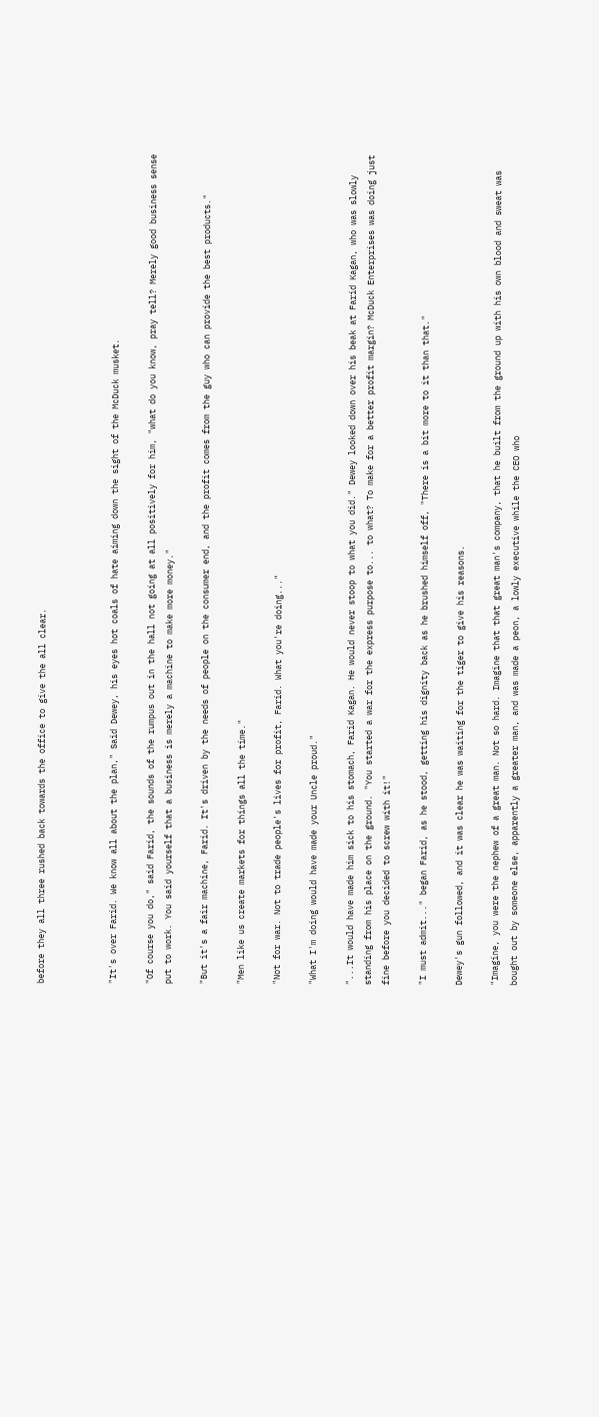before they all three rushed back towards the office to give the all clear.



"It's over Farid. We know all about the plan," Said Dewey, his eyes hot coals of hate aiming down the sight of the McDuck musket.

"Of course you do," said Farid, the sounds of the rumpus out in the hall not going at all positively for him, "what do you know, pray tell? Merely good business sense put to work. You said yourself that a business is merely a machine to make more money."

"But it's a fair machine, Farid. It's driven by the needs of people on the consumer end, and the profit comes from the guy who can provide the best products."

"Men like us create markets for things all the time."

"Not for war. Not to trade people's lives for profit, Farid. What you're doing..."

"What I'm doing would have made your Uncle proud."

"...It would have made him sick to his stomach, Farid Kagan. He would never stoop to what you did." Dewey looked down over his beak at Farid Kagan, who was slowly standing from his place on the ground. "You started a war for the express purpose to... to what? To make for a better profit margin? McDuck Enterprises was doing just fine before you decided to screw with it!"

"I must admit..." began Farid, as he stood, getting his dignity back as he brushed himself off, "There is a bit more to it than that."

Dewey's gun followed, and it was clear he was waiting for the tiger to give his reasons.

"Imagine, you were the nephew of a great man. Not so hard. Imagine that that great man's company, that he built from the ground up with his own blood and sweat was bought out by someone else, apparently a greater man, and was made a peon, a lowly executive while the CEO who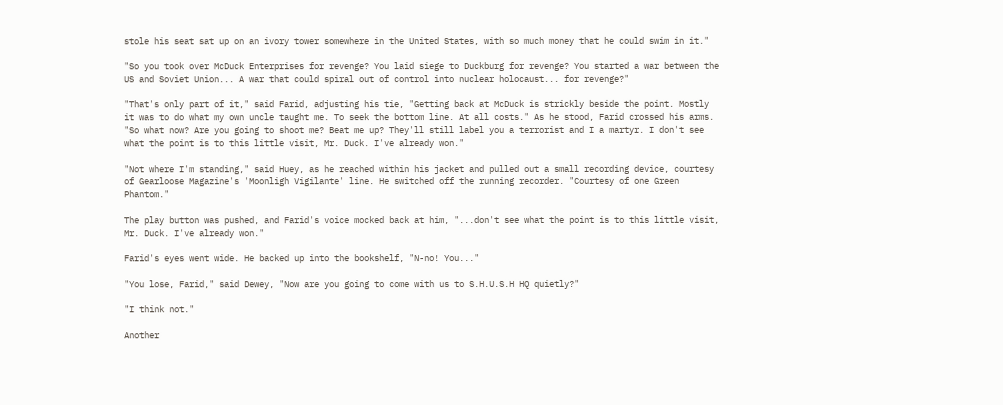stole his seat sat up on an ivory tower somewhere in the United States, with so much money that he could swim in it."

"So you took over McDuck Enterprises for revenge? You laid siege to Duckburg for revenge? You started a war between the US and Soviet Union... A war that could spiral out of control into nuclear holocaust... for revenge?"

"That's only part of it," said Farid, adjusting his tie, "Getting back at McDuck is strickly beside the point. Mostly it was to do what my own uncle taught me. To seek the bottom line. At all costs." As he stood, Farid crossed his arms. "So what now? Are you going to shoot me? Beat me up? They'll still label you a terrorist and I a martyr. I don't see what the point is to this little visit, Mr. Duck. I've already won."

"Not where I'm standing," said Huey, as he reached within his jacket and pulled out a small recording device, courtesy of Gearloose Magazine's 'Moonligh Vigilante' line. He switched off the running recorder. "Courtesy of one Green Phantom."

The play button was pushed, and Farid's voice mocked back at him, "...don't see what the point is to this little visit, Mr. Duck. I've already won."

Farid's eyes went wide. He backed up into the bookshelf, "N-no! You..."

"You lose, Farid," said Dewey, "Now are you going to come with us to S.H.U.S.H HQ quietly?"

"I think not."

Another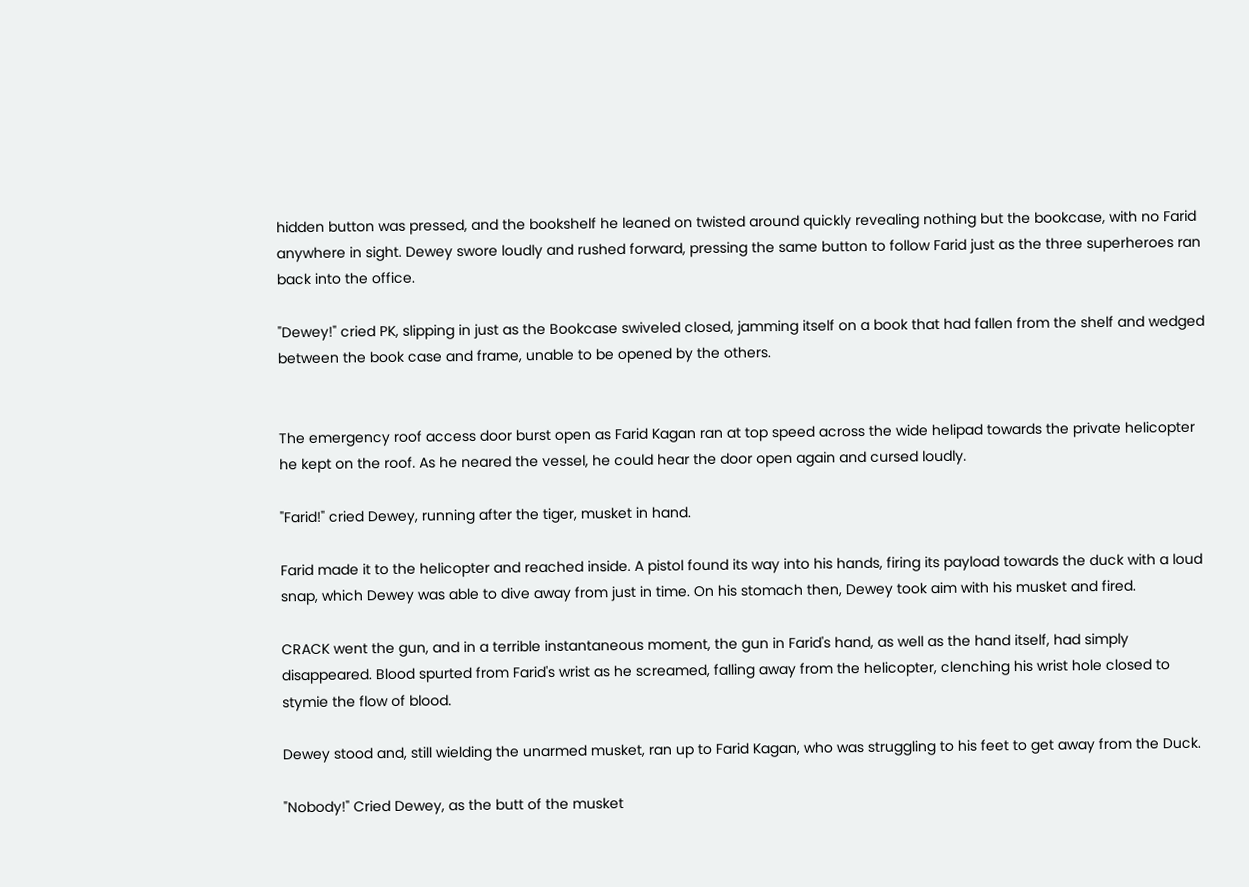hidden button was pressed, and the bookshelf he leaned on twisted around quickly revealing nothing but the bookcase, with no Farid anywhere in sight. Dewey swore loudly and rushed forward, pressing the same button to follow Farid just as the three superheroes ran back into the office.

"Dewey!" cried PK, slipping in just as the Bookcase swiveled closed, jamming itself on a book that had fallen from the shelf and wedged between the book case and frame, unable to be opened by the others.


The emergency roof access door burst open as Farid Kagan ran at top speed across the wide helipad towards the private helicopter he kept on the roof. As he neared the vessel, he could hear the door open again and cursed loudly.

"Farid!" cried Dewey, running after the tiger, musket in hand.

Farid made it to the helicopter and reached inside. A pistol found its way into his hands, firing its payload towards the duck with a loud snap, which Dewey was able to dive away from just in time. On his stomach then, Dewey took aim with his musket and fired.

CRACK went the gun, and in a terrible instantaneous moment, the gun in Farid's hand, as well as the hand itself, had simply disappeared. Blood spurted from Farid's wrist as he screamed, falling away from the helicopter, clenching his wrist hole closed to stymie the flow of blood.

Dewey stood and, still wielding the unarmed musket, ran up to Farid Kagan, who was struggling to his feet to get away from the Duck.

"Nobody!" Cried Dewey, as the butt of the musket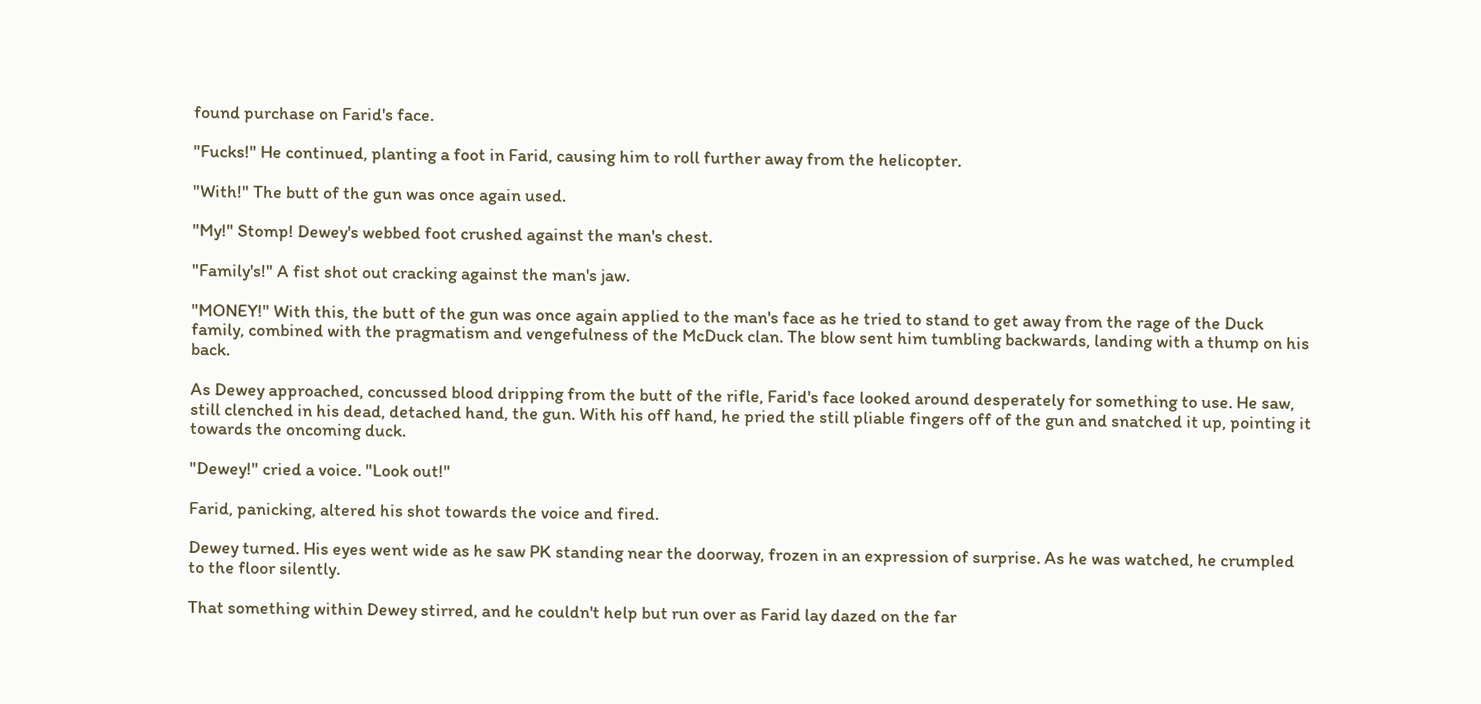found purchase on Farid's face.

"Fucks!" He continued, planting a foot in Farid, causing him to roll further away from the helicopter.

"With!" The butt of the gun was once again used.

"My!" Stomp! Dewey's webbed foot crushed against the man's chest.

"Family's!" A fist shot out cracking against the man's jaw.

"MONEY!" With this, the butt of the gun was once again applied to the man's face as he tried to stand to get away from the rage of the Duck family, combined with the pragmatism and vengefulness of the McDuck clan. The blow sent him tumbling backwards, landing with a thump on his back.

As Dewey approached, concussed blood dripping from the butt of the rifle, Farid's face looked around desperately for something to use. He saw, still clenched in his dead, detached hand, the gun. With his off hand, he pried the still pliable fingers off of the gun and snatched it up, pointing it towards the oncoming duck.

"Dewey!" cried a voice. "Look out!"

Farid, panicking, altered his shot towards the voice and fired.

Dewey turned. His eyes went wide as he saw PK standing near the doorway, frozen in an expression of surprise. As he was watched, he crumpled to the floor silently.

That something within Dewey stirred, and he couldn't help but run over as Farid lay dazed on the far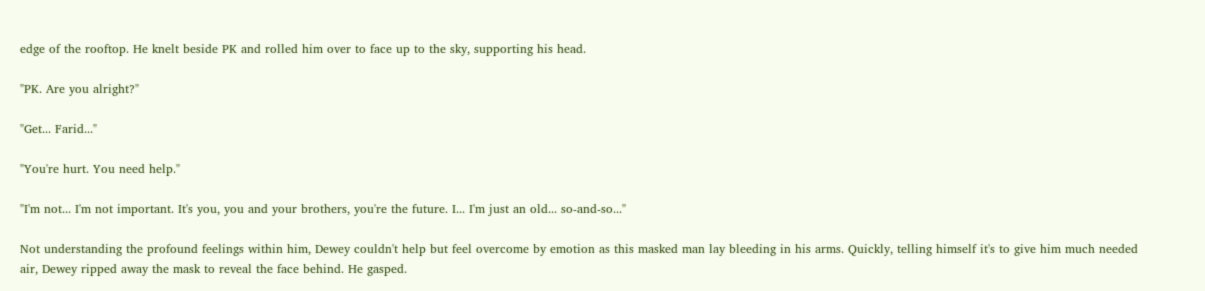edge of the rooftop. He knelt beside PK and rolled him over to face up to the sky, supporting his head.

"PK. Are you alright?"

"Get... Farid..."

"You're hurt. You need help."

"I'm not... I'm not important. It's you, you and your brothers, you're the future. I... I'm just an old... so-and-so..."

Not understanding the profound feelings within him, Dewey couldn't help but feel overcome by emotion as this masked man lay bleeding in his arms. Quickly, telling himself it's to give him much needed air, Dewey ripped away the mask to reveal the face behind. He gasped.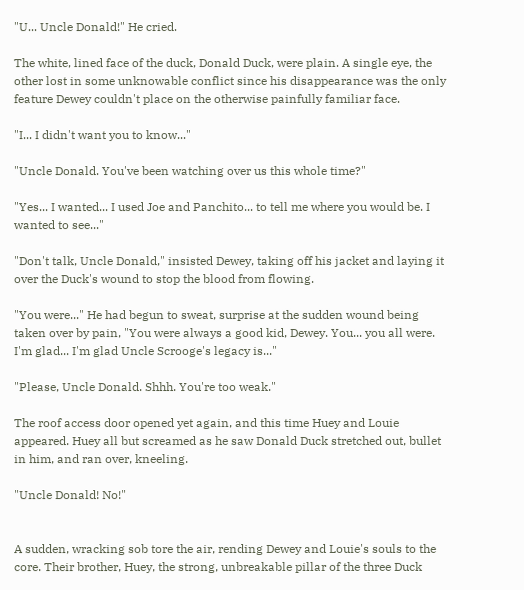"U... Uncle Donald!" He cried.

The white, lined face of the duck, Donald Duck, were plain. A single eye, the other lost in some unknowable conflict since his disappearance was the only feature Dewey couldn't place on the otherwise painfully familiar face.

"I... I didn't want you to know..."

"Uncle Donald. You've been watching over us this whole time?"

"Yes... I wanted... I used Joe and Panchito... to tell me where you would be. I wanted to see..."

"Don't talk, Uncle Donald," insisted Dewey, taking off his jacket and laying it over the Duck's wound to stop the blood from flowing.

"You were..." He had begun to sweat, surprise at the sudden wound being taken over by pain, "You were always a good kid, Dewey. You... you all were. I'm glad... I'm glad Uncle Scrooge's legacy is..."

"Please, Uncle Donald. Shhh. You're too weak."

The roof access door opened yet again, and this time Huey and Louie appeared. Huey all but screamed as he saw Donald Duck stretched out, bullet in him, and ran over, kneeling.

"Uncle Donald! No!"


A sudden, wracking sob tore the air, rending Dewey and Louie's souls to the core. Their brother, Huey, the strong, unbreakable pillar of the three Duck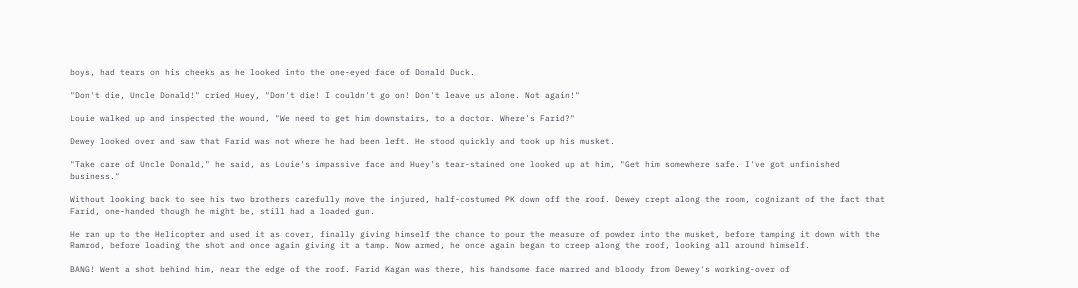boys, had tears on his cheeks as he looked into the one-eyed face of Donald Duck.

"Don't die, Uncle Donald!" cried Huey, "Don't die! I couldn't go on! Don't leave us alone. Not again!"

Louie walked up and inspected the wound, "We need to get him downstairs, to a doctor. Where's Farid?"

Dewey looked over and saw that Farid was not where he had been left. He stood quickly and took up his musket.

"Take care of Uncle Donald," he said, as Louie's impassive face and Huey's tear-stained one looked up at him, "Get him somewhere safe. I've got unfinished business."

Without looking back to see his two brothers carefully move the injured, half-costumed PK down off the roof. Dewey crept along the room, cognizant of the fact that Farid, one-handed though he might be, still had a loaded gun.

He ran up to the Helicopter and used it as cover, finally giving himself the chance to pour the measure of powder into the musket, before tamping it down with the Ramrod, before loading the shot and once again giving it a tamp. Now armed, he once again began to creep along the roof, looking all around himself.

BANG! Went a shot behind him, near the edge of the roof. Farid Kagan was there, his handsome face marred and bloody from Dewey's working-over of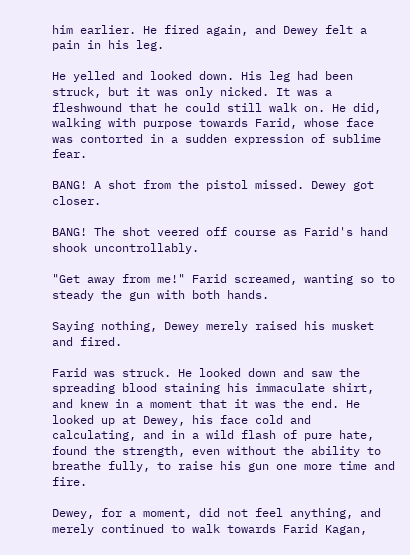him earlier. He fired again, and Dewey felt a pain in his leg.

He yelled and looked down. His leg had been struck, but it was only nicked. It was a fleshwound that he could still walk on. He did, walking with purpose towards Farid, whose face was contorted in a sudden expression of sublime fear.

BANG! A shot from the pistol missed. Dewey got closer.

BANG! The shot veered off course as Farid's hand shook uncontrollably.

"Get away from me!" Farid screamed, wanting so to steady the gun with both hands.

Saying nothing, Dewey merely raised his musket and fired.

Farid was struck. He looked down and saw the spreading blood staining his immaculate shirt, and knew in a moment that it was the end. He looked up at Dewey, his face cold and calculating, and in a wild flash of pure hate, found the strength, even without the ability to breathe fully, to raise his gun one more time and fire.

Dewey, for a moment, did not feel anything, and merely continued to walk towards Farid Kagan,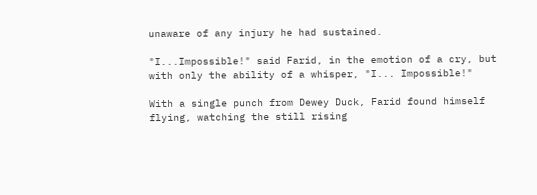unaware of any injury he had sustained.

"I...Impossible!" said Farid, in the emotion of a cry, but with only the ability of a whisper, "I... Impossible!"

With a single punch from Dewey Duck, Farid found himself flying, watching the still rising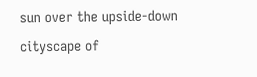sun over the upside-down cityscape of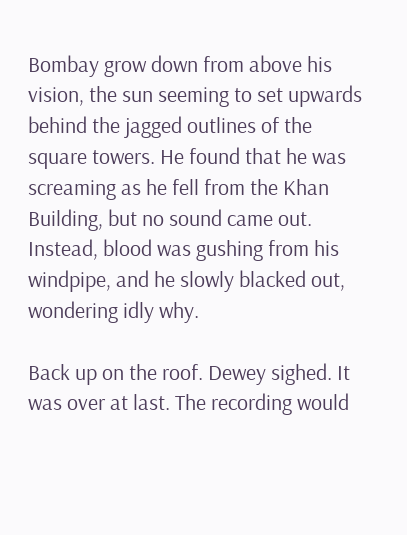Bombay grow down from above his vision, the sun seeming to set upwards behind the jagged outlines of the square towers. He found that he was screaming as he fell from the Khan Building, but no sound came out. Instead, blood was gushing from his windpipe, and he slowly blacked out, wondering idly why.

Back up on the roof. Dewey sighed. It was over at last. The recording would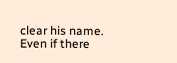clear his name. Even if there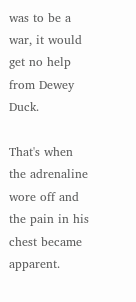was to be a war, it would get no help from Dewey Duck.

That's when the adrenaline wore off and the pain in his chest became apparent.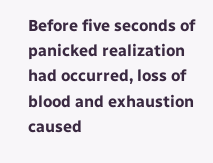Before five seconds of panicked realization had occurred, loss of blood and exhaustion caused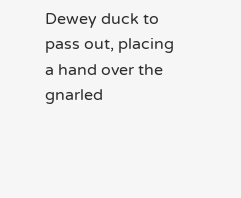Dewey duck to pass out, placing a hand over the gnarled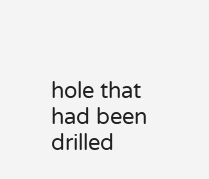hole that had been drilled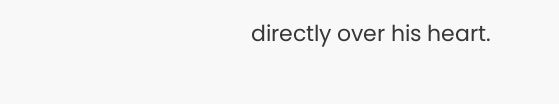directly over his heart.